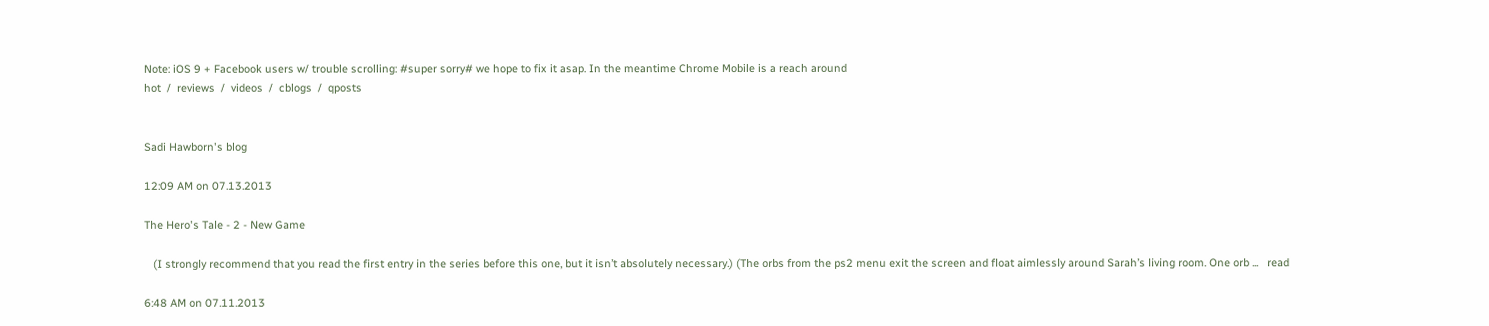Note: iOS 9 + Facebook users w/ trouble scrolling: #super sorry# we hope to fix it asap. In the meantime Chrome Mobile is a reach around
hot  /  reviews  /  videos  /  cblogs  /  qposts


Sadi Hawborn's blog

12:09 AM on 07.13.2013

The Hero's Tale - 2 - New Game

   (I strongly recommend that you read the first entry in the series before this one, but it isn’t absolutely necessary.) (The orbs from the ps2 menu exit the screen and float aimlessly around Sarah’s living room. One orb ...   read

6:48 AM on 07.11.2013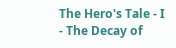The Hero's Tale - I - The Decay of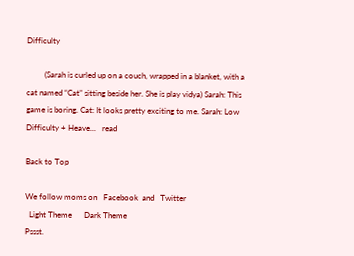Difficulty

         (Sarah is curled up on a couch, wrapped in a blanket, with a cat named “Cat” sitting beside her. She is play vidya) Sarah: This game is boring. Cat: It looks pretty exciting to me. Sarah: Low Difficulty + Heave...   read

Back to Top

We follow moms on   Facebook  and   Twitter
  Light Theme      Dark Theme
Pssst.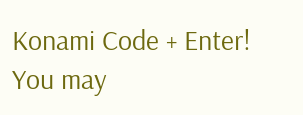Konami Code + Enter!
You may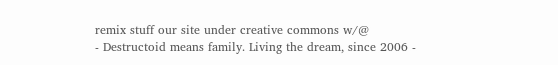remix stuff our site under creative commons w/@
- Destructoid means family. Living the dream, since 2006 -